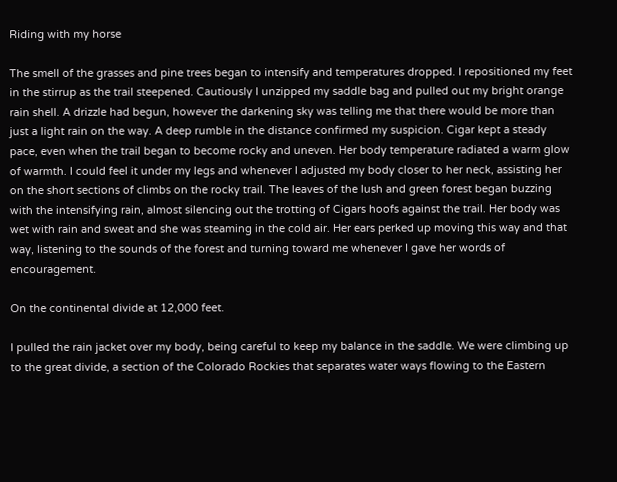Riding with my horse

The smell of the grasses and pine trees began to intensify and temperatures dropped. I repositioned my feet in the stirrup as the trail steepened. Cautiously I unzipped my saddle bag and pulled out my bright orange rain shell. A drizzle had begun, however the darkening sky was telling me that there would be more than just a light rain on the way. A deep rumble in the distance confirmed my suspicion. Cigar kept a steady pace, even when the trail began to become rocky and uneven. Her body temperature radiated a warm glow of warmth. I could feel it under my legs and whenever I adjusted my body closer to her neck, assisting her on the short sections of climbs on the rocky trail. The leaves of the lush and green forest began buzzing with the intensifying rain, almost silencing out the trotting of Cigars hoofs against the trail. Her body was wet with rain and sweat and she was steaming in the cold air. Her ears perked up moving this way and that way, listening to the sounds of the forest and turning toward me whenever I gave her words of encouragement.

On the continental divide at 12,000 feet.

I pulled the rain jacket over my body, being careful to keep my balance in the saddle. We were climbing up to the great divide, a section of the Colorado Rockies that separates water ways flowing to the Eastern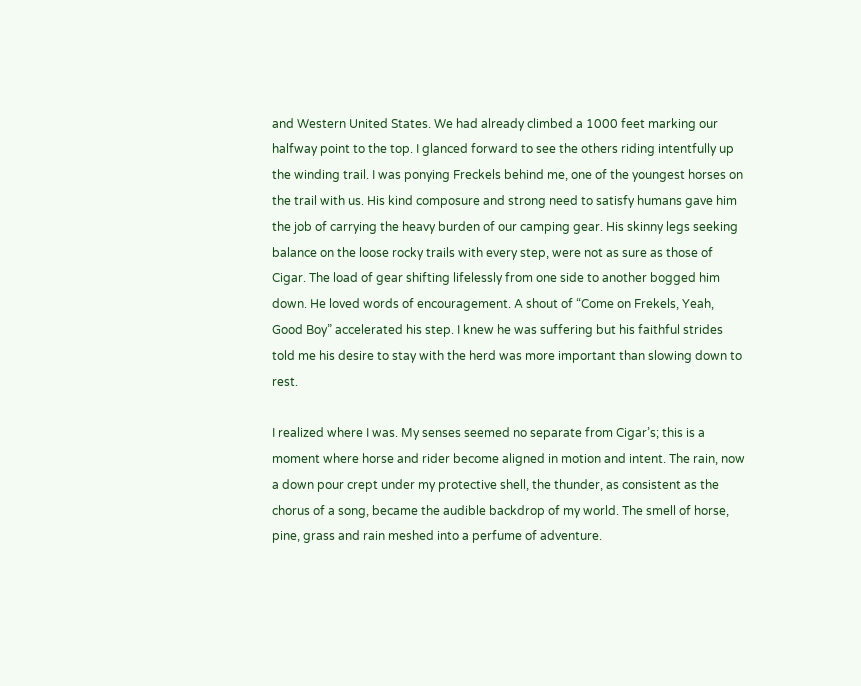and Western United States. We had already climbed a 1000 feet marking our halfway point to the top. I glanced forward to see the others riding intentfully up the winding trail. I was ponying Freckels behind me, one of the youngest horses on the trail with us. His kind composure and strong need to satisfy humans gave him the job of carrying the heavy burden of our camping gear. His skinny legs seeking balance on the loose rocky trails with every step, were not as sure as those of Cigar. The load of gear shifting lifelessly from one side to another bogged him down. He loved words of encouragement. A shout of “Come on Frekels, Yeah, Good Boy” accelerated his step. I knew he was suffering but his faithful strides told me his desire to stay with the herd was more important than slowing down to rest.

I realized where I was. My senses seemed no separate from Cigar’s; this is a moment where horse and rider become aligned in motion and intent. The rain, now a down pour crept under my protective shell, the thunder, as consistent as the chorus of a song, became the audible backdrop of my world. The smell of horse, pine, grass and rain meshed into a perfume of adventure.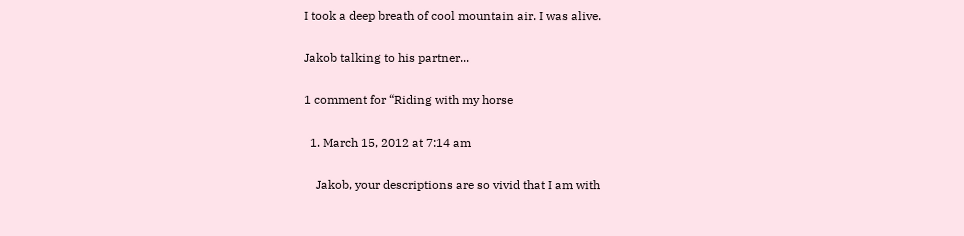I took a deep breath of cool mountain air. I was alive.

Jakob talking to his partner...

1 comment for “Riding with my horse

  1. March 15, 2012 at 7:14 am

    Jakob, your descriptions are so vivid that I am with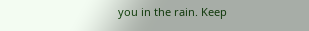you in the rain. Keep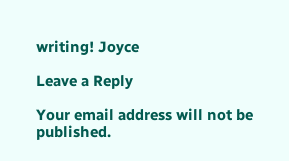writing! Joyce

Leave a Reply

Your email address will not be published.